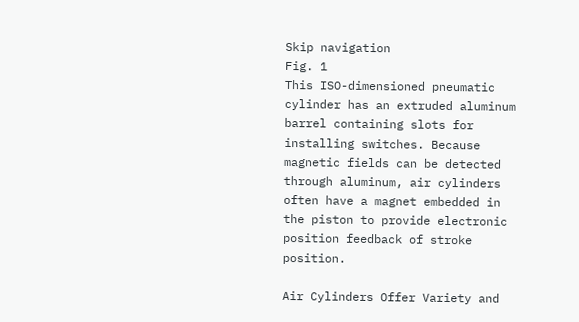Skip navigation
Fig. 1
This ISO-dimensioned pneumatic cylinder has an extruded aluminum barrel containing slots for installing switches. Because magnetic fields can be detected through aluminum, air cylinders often have a magnet embedded in the piston to provide electronic position feedback of stroke position.

Air Cylinders Offer Variety and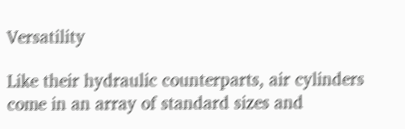Versatility

Like their hydraulic counterparts, air cylinders come in an array of standard sizes and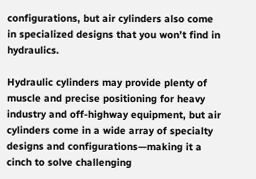configurations, but air cylinders also come in specialized designs that you won’t find in hydraulics.

Hydraulic cylinders may provide plenty of muscle and precise positioning for heavy industry and off-highway equipment, but air cylinders come in a wide array of specialty designs and configurations—making it a cinch to solve challenging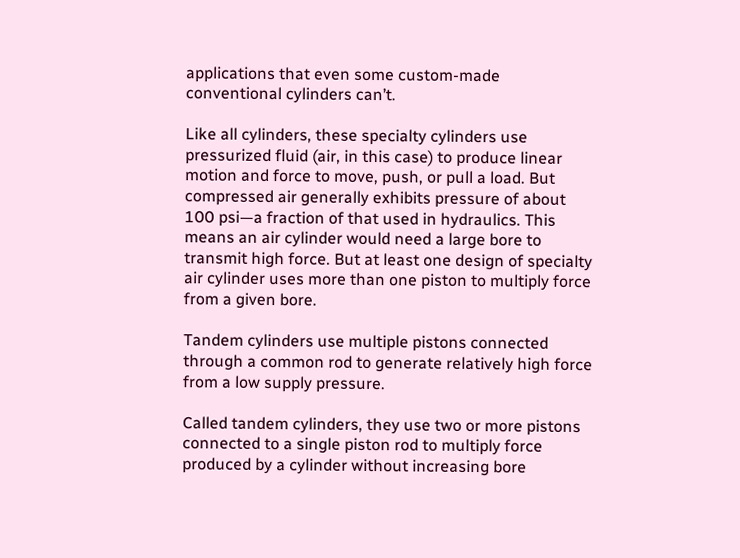applications that even some custom-made conventional cylinders can’t.

Like all cylinders, these specialty cylinders use pressurized fluid (air, in this case) to produce linear motion and force to move, push, or pull a load. But compressed air generally exhibits pressure of about 100 psi—a fraction of that used in hydraulics. This means an air cylinder would need a large bore to transmit high force. But at least one design of specialty air cylinder uses more than one piston to multiply force from a given bore.

Tandem cylinders use multiple pistons connected through a common rod to generate relatively high force from a low supply pressure.

Called tandem cylinders, they use two or more pistons connected to a single piston rod to multiply force produced by a cylinder without increasing bore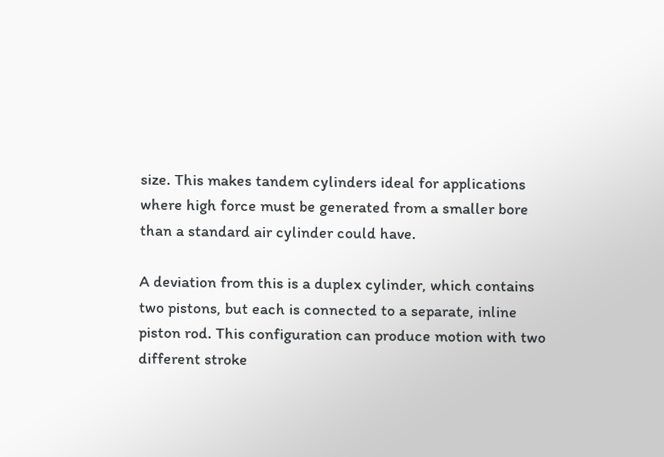size. This makes tandem cylinders ideal for applications where high force must be generated from a smaller bore than a standard air cylinder could have.

A deviation from this is a duplex cylinder, which contains two pistons, but each is connected to a separate, inline piston rod. This configuration can produce motion with two different stroke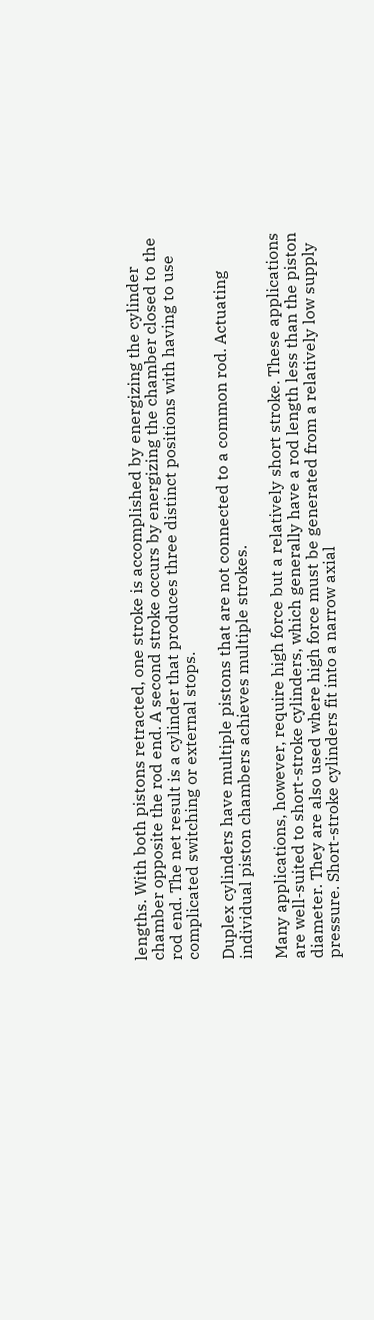lengths. With both pistons retracted, one stroke is accomplished by energizing the cylinder chamber opposite the rod end. A second stroke occurs by energizing the chamber closed to the rod end. The net result is a cylinder that produces three distinct positions with having to use complicated switching or external stops.

Duplex cylinders have multiple pistons that are not connected to a common rod. Actuating individual piston chambers achieves multiple strokes.

Many applications, however, require high force but a relatively short stroke. These applications are well-suited to short-stroke cylinders, which generally have a rod length less than the piston diameter. They are also used where high force must be generated from a relatively low supply pressure. Short-stroke cylinders fit into a narrow axial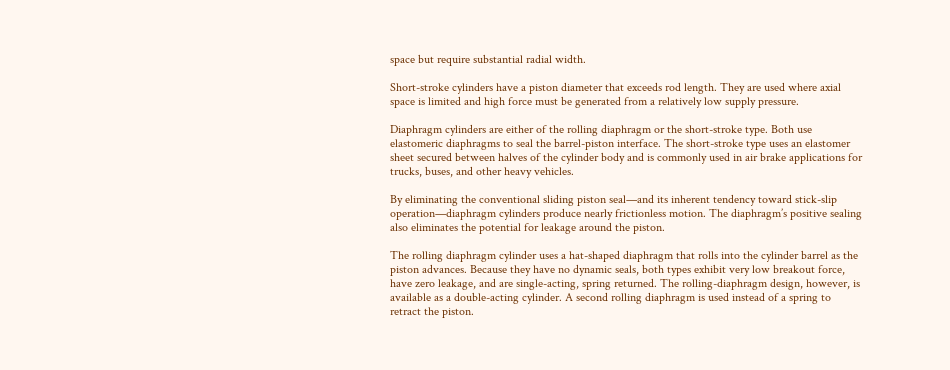space but require substantial radial width.

Short-stroke cylinders have a piston diameter that exceeds rod length. They are used where axial space is limited and high force must be generated from a relatively low supply pressure.

Diaphragm cylinders are either of the rolling diaphragm or the short-stroke type. Both use elastomeric diaphragms to seal the barrel-piston interface. The short-stroke type uses an elastomer sheet secured between halves of the cylinder body and is commonly used in air brake applications for trucks, buses, and other heavy vehicles.

By eliminating the conventional sliding piston seal—and its inherent tendency toward stick-slip operation—diaphragm cylinders produce nearly frictionless motion. The diaphragm’s positive sealing also eliminates the potential for leakage around the piston.

The rolling diaphragm cylinder uses a hat-shaped diaphragm that rolls into the cylinder barrel as the piston advances. Because they have no dynamic seals, both types exhibit very low breakout force, have zero leakage, and are single-acting, spring returned. The rolling-diaphragm design, however, is available as a double-acting cylinder. A second rolling diaphragm is used instead of a spring to retract the piston.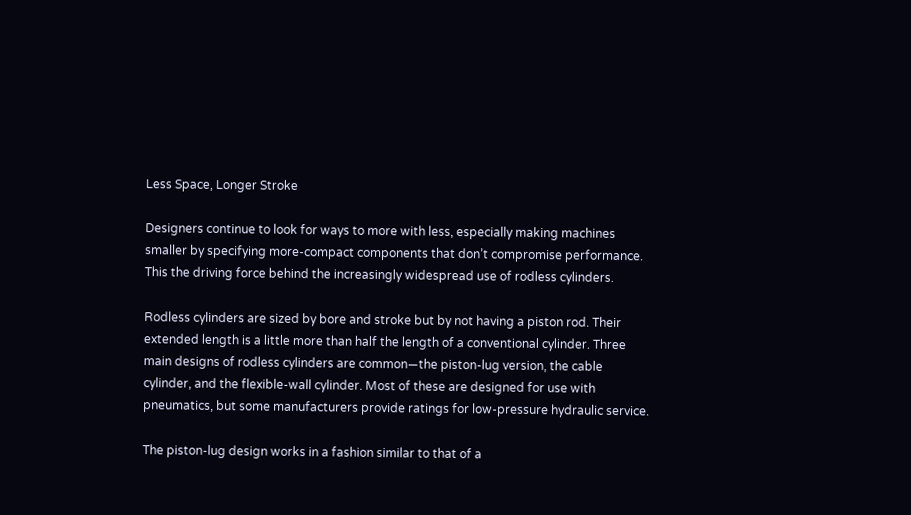Less Space, Longer Stroke

Designers continue to look for ways to more with less, especially making machines smaller by specifying more-compact components that don’t compromise performance. This the driving force behind the increasingly widespread use of rodless cylinders.

Rodless cylinders are sized by bore and stroke but by not having a piston rod. Their extended length is a little more than half the length of a conventional cylinder. Three main designs of rodless cylinders are common—the piston-lug version, the cable cylinder, and the flexible-wall cylinder. Most of these are designed for use with pneumatics, but some manufacturers provide ratings for low-pressure hydraulic service.

The piston-lug design works in a fashion similar to that of a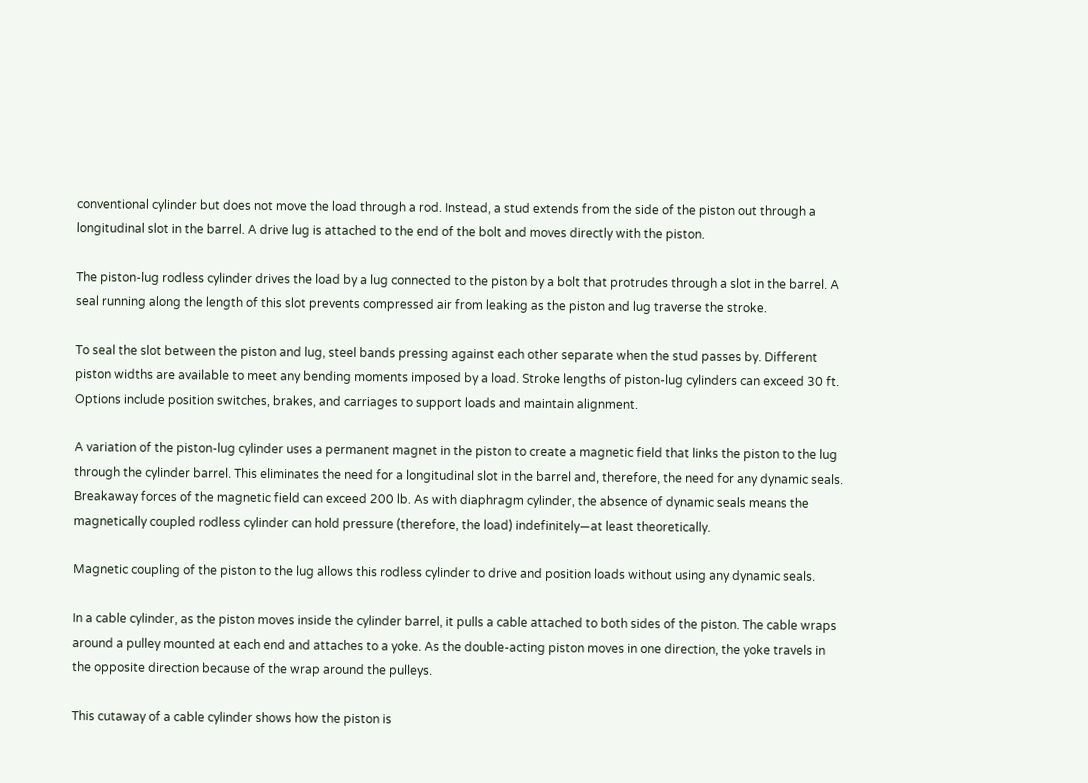conventional cylinder but does not move the load through a rod. Instead, a stud extends from the side of the piston out through a longitudinal slot in the barrel. A drive lug is attached to the end of the bolt and moves directly with the piston.

The piston-lug rodless cylinder drives the load by a lug connected to the piston by a bolt that protrudes through a slot in the barrel. A seal running along the length of this slot prevents compressed air from leaking as the piston and lug traverse the stroke.

To seal the slot between the piston and lug, steel bands pressing against each other separate when the stud passes by. Different piston widths are available to meet any bending moments imposed by a load. Stroke lengths of piston-lug cylinders can exceed 30 ft. Options include position switches, brakes, and carriages to support loads and maintain alignment.

A variation of the piston-lug cylinder uses a permanent magnet in the piston to create a magnetic field that links the piston to the lug through the cylinder barrel. This eliminates the need for a longitudinal slot in the barrel and, therefore, the need for any dynamic seals. Breakaway forces of the magnetic field can exceed 200 lb. As with diaphragm cylinder, the absence of dynamic seals means the magnetically coupled rodless cylinder can hold pressure (therefore, the load) indefinitely—at least theoretically.

Magnetic coupling of the piston to the lug allows this rodless cylinder to drive and position loads without using any dynamic seals.

In a cable cylinder, as the piston moves inside the cylinder barrel, it pulls a cable attached to both sides of the piston. The cable wraps around a pulley mounted at each end and attaches to a yoke. As the double-acting piston moves in one direction, the yoke travels in the opposite direction because of the wrap around the pulleys.

This cutaway of a cable cylinder shows how the piston is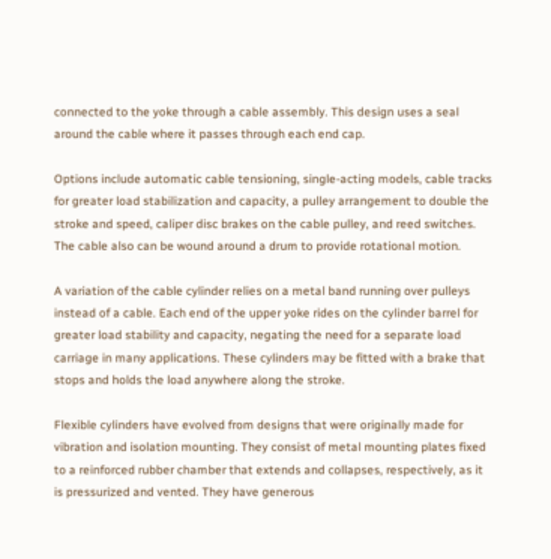connected to the yoke through a cable assembly. This design uses a seal around the cable where it passes through each end cap.

Options include automatic cable tensioning, single-acting models, cable tracks for greater load stabilization and capacity, a pulley arrangement to double the stroke and speed, caliper disc brakes on the cable pulley, and reed switches. The cable also can be wound around a drum to provide rotational motion.

A variation of the cable cylinder relies on a metal band running over pulleys instead of a cable. Each end of the upper yoke rides on the cylinder barrel for greater load stability and capacity, negating the need for a separate load carriage in many applications. These cylinders may be fitted with a brake that stops and holds the load anywhere along the stroke.

Flexible cylinders have evolved from designs that were originally made for vibration and isolation mounting. They consist of metal mounting plates fixed to a reinforced rubber chamber that extends and collapses, respectively, as it is pressurized and vented. They have generous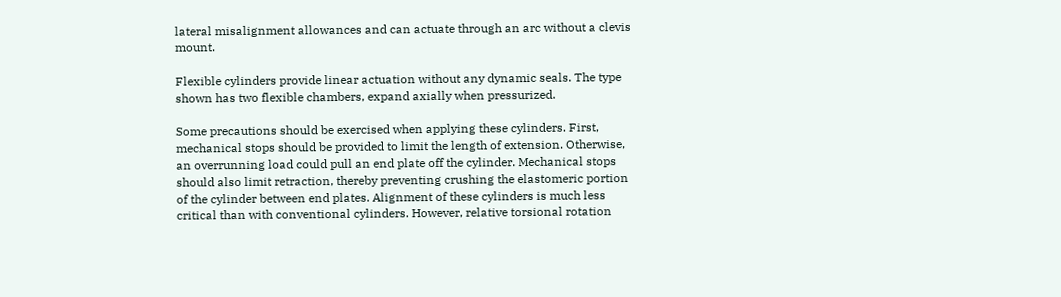lateral misalignment allowances and can actuate through an arc without a clevis mount.

Flexible cylinders provide linear actuation without any dynamic seals. The type shown has two flexible chambers, expand axially when pressurized.

Some precautions should be exercised when applying these cylinders. First, mechanical stops should be provided to limit the length of extension. Otherwise, an overrunning load could pull an end plate off the cylinder. Mechanical stops should also limit retraction, thereby preventing crushing the elastomeric portion of the cylinder between end plates. Alignment of these cylinders is much less critical than with conventional cylinders. However, relative torsional rotation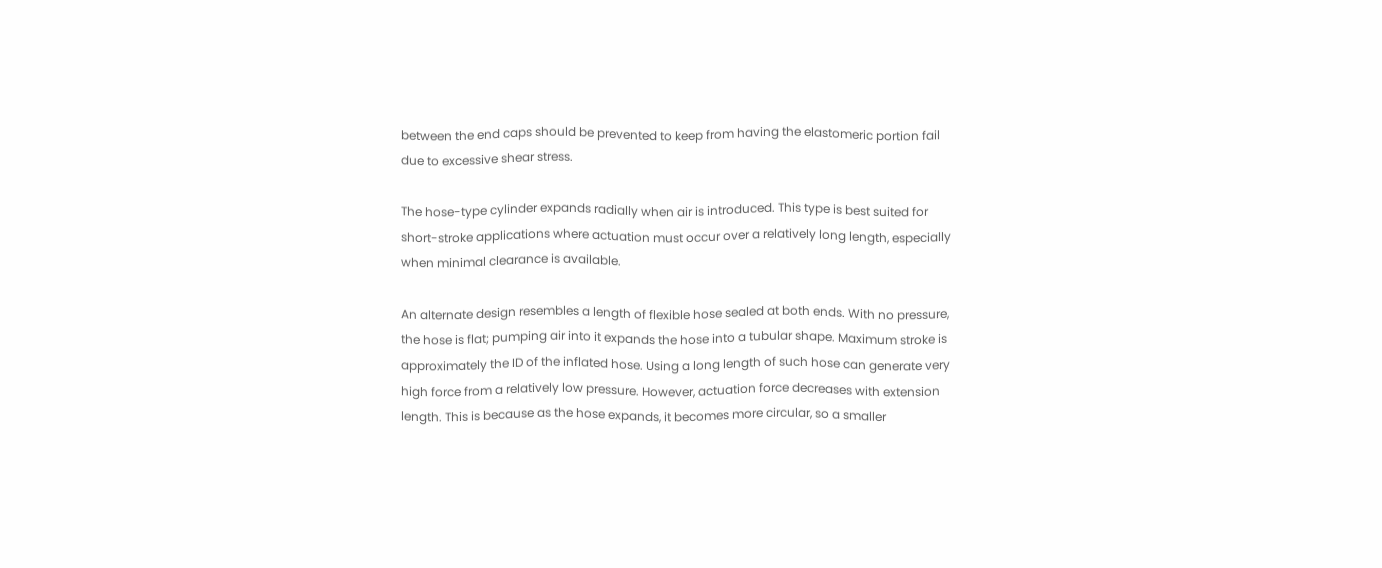between the end caps should be prevented to keep from having the elastomeric portion fail due to excessive shear stress.

The hose-type cylinder expands radially when air is introduced. This type is best suited for short-stroke applications where actuation must occur over a relatively long length, especially when minimal clearance is available.

An alternate design resembles a length of flexible hose sealed at both ends. With no pressure, the hose is flat; pumping air into it expands the hose into a tubular shape. Maximum stroke is approximately the ID of the inflated hose. Using a long length of such hose can generate very high force from a relatively low pressure. However, actuation force decreases with extension length. This is because as the hose expands, it becomes more circular, so a smaller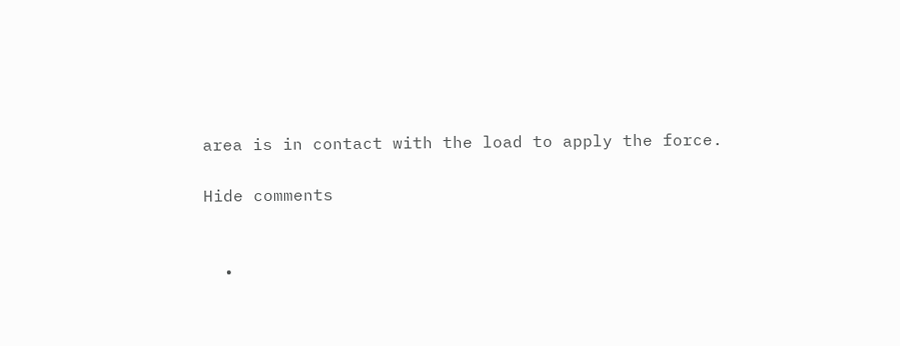area is in contact with the load to apply the force.

Hide comments


  •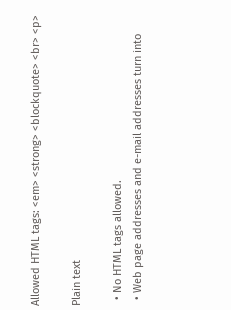Allowed HTML tags: <em> <strong> <blockquote> <br> <p>

Plain text

  • No HTML tags allowed.
  • Web page addresses and e-mail addresses turn into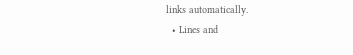links automatically.
  • Lines and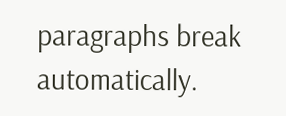paragraphs break automatically.